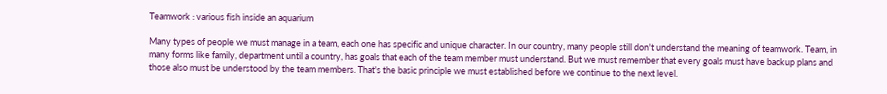Teamwork : various fish inside an aquarium

Many types of people we must manage in a team, each one has specific and unique character. In our country, many people still don't understand the meaning of teamwork. Team, in many forms like family, department until a country, has goals that each of the team member must understand. But we must remember that every goals must have backup plans and those also must be understood by the team members. That's the basic principle we must established before we continue to the next level.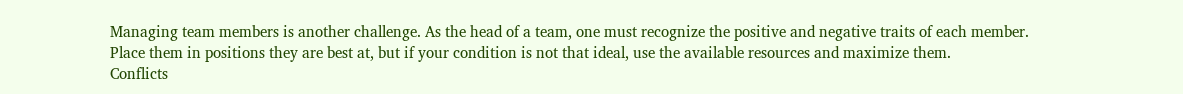Managing team members is another challenge. As the head of a team, one must recognize the positive and negative traits of each member. Place them in positions they are best at, but if your condition is not that ideal, use the available resources and maximize them.
Conflicts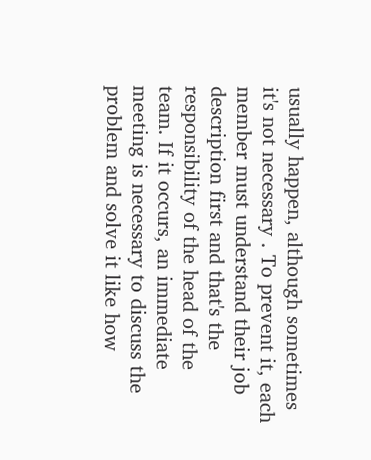usually happen, although sometimes it's not necessary . To prevent it, each member must understand their job description first and that's the responsibility of the head of the team. If it occurs, an immediate meeting is necessary to discuss the problem and solve it like how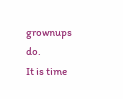grownups do.
It is time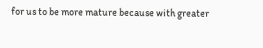for us to be more mature because with greater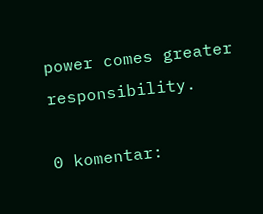power comes greater responsibility.

0 komentar: